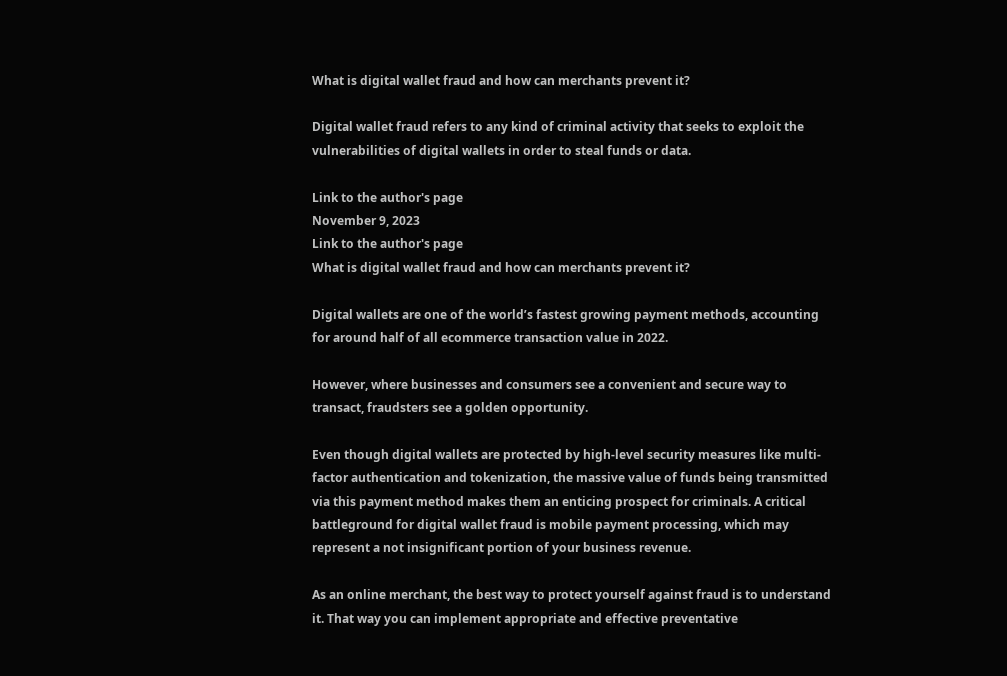What is digital wallet fraud and how can merchants prevent it?

Digital wallet fraud refers to any kind of criminal activity that seeks to exploit the vulnerabilities of digital wallets in order to steal funds or data.

Link to the author's page
November 9, 2023
Link to the author's page
What is digital wallet fraud and how can merchants prevent it?

Digital wallets are one of the world’s fastest growing payment methods, accounting for around half of all ecommerce transaction value in 2022.

However, where businesses and consumers see a convenient and secure way to transact, fraudsters see a golden opportunity.

Even though digital wallets are protected by high-level security measures like multi-factor authentication and tokenization, the massive value of funds being transmitted via this payment method makes them an enticing prospect for criminals. A critical battleground for digital wallet fraud is mobile payment processing, which may represent a not insignificant portion of your business revenue.

As an online merchant, the best way to protect yourself against fraud is to understand it. That way you can implement appropriate and effective preventative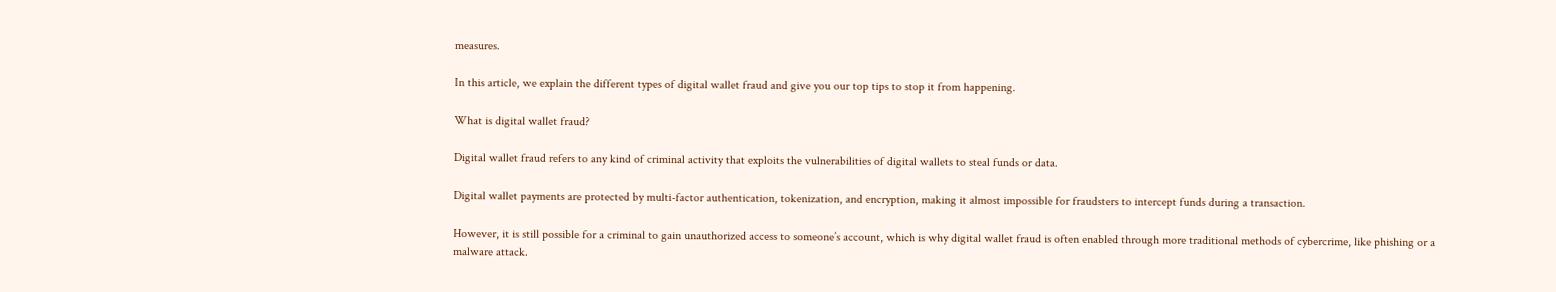measures.

In this article, we explain the different types of digital wallet fraud and give you our top tips to stop it from happening.

What is digital wallet fraud?

Digital wallet fraud refers to any kind of criminal activity that exploits the vulnerabilities of digital wallets to steal funds or data.

Digital wallet payments are protected by multi-factor authentication, tokenization, and encryption, making it almost impossible for fraudsters to intercept funds during a transaction.

However, it is still possible for a criminal to gain unauthorized access to someone’s account, which is why digital wallet fraud is often enabled through more traditional methods of cybercrime, like phishing or a malware attack.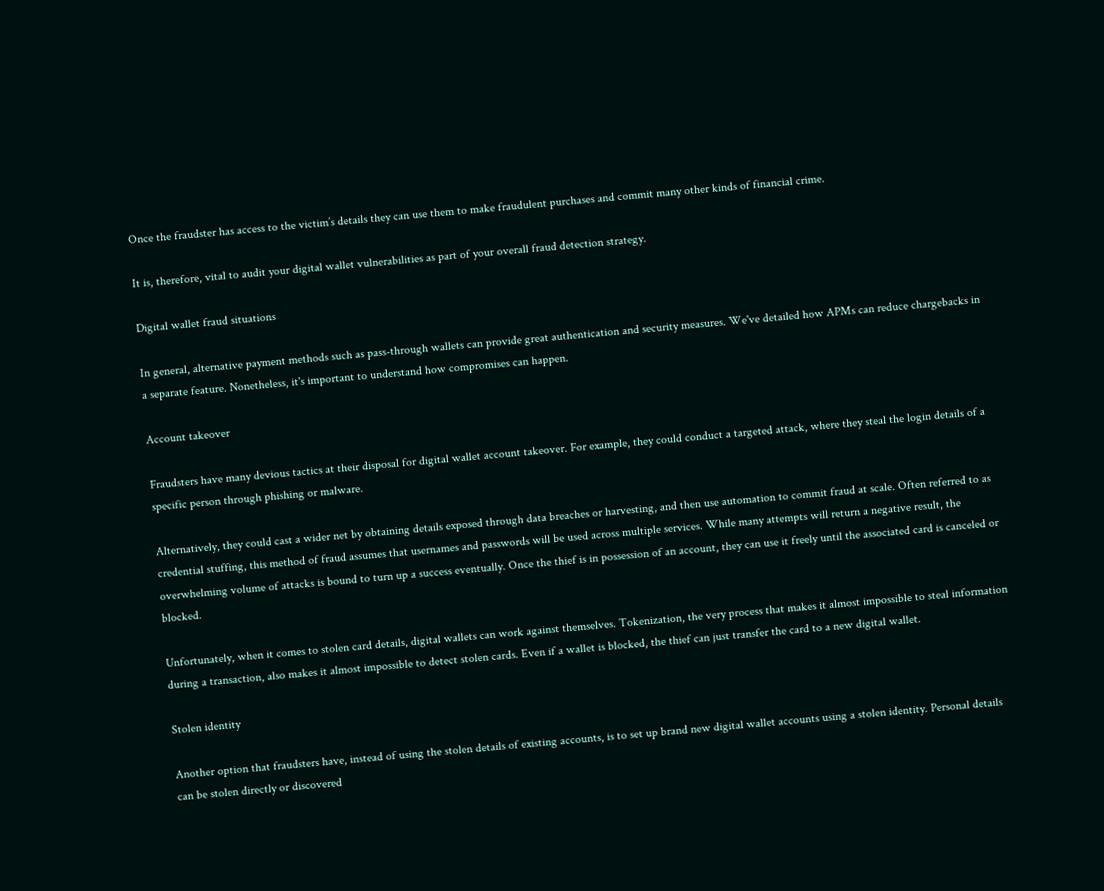Once the fraudster has access to the victim’s details they can use them to make fraudulent purchases and commit many other kinds of financial crime.

It is, therefore, vital to audit your digital wallet vulnerabilities as part of your overall fraud detection strategy.

Digital wallet fraud situations

In general, alternative payment methods such as pass-through wallets can provide great authentication and security measures. We've detailed how APMs can reduce chargebacks in a separate feature. Nonetheless, it's important to understand how compromises can happen.

Account takeover

Fraudsters have many devious tactics at their disposal for digital wallet account takeover. For example, they could conduct a targeted attack, where they steal the login details of a specific person through phishing or malware.

Alternatively, they could cast a wider net by obtaining details exposed through data breaches or harvesting, and then use automation to commit fraud at scale. Often referred to as credential stuffing, this method of fraud assumes that usernames and passwords will be used across multiple services. While many attempts will return a negative result, the overwhelming volume of attacks is bound to turn up a success eventually. Once the thief is in possession of an account, they can use it freely until the associated card is canceled or blocked.

Unfortunately, when it comes to stolen card details, digital wallets can work against themselves. Tokenization, the very process that makes it almost impossible to steal information during a transaction, also makes it almost impossible to detect stolen cards. Even if a wallet is blocked, the thief can just transfer the card to a new digital wallet.

Stolen identity

Another option that fraudsters have, instead of using the stolen details of existing accounts, is to set up brand new digital wallet accounts using a stolen identity. Personal details can be stolen directly or discovered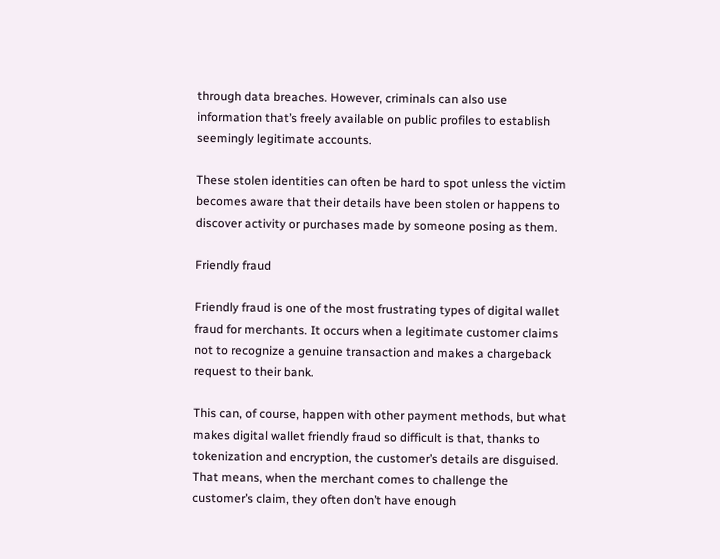through data breaches. However, criminals can also use information that’s freely available on public profiles to establish seemingly legitimate accounts.

These stolen identities can often be hard to spot unless the victim becomes aware that their details have been stolen or happens to discover activity or purchases made by someone posing as them.

Friendly fraud

Friendly fraud is one of the most frustrating types of digital wallet fraud for merchants. It occurs when a legitimate customer claims not to recognize a genuine transaction and makes a chargeback request to their bank.

This can, of course, happen with other payment methods, but what makes digital wallet friendly fraud so difficult is that, thanks to tokenization and encryption, the customer’s details are disguised. That means, when the merchant comes to challenge the customer’s claim, they often don’t have enough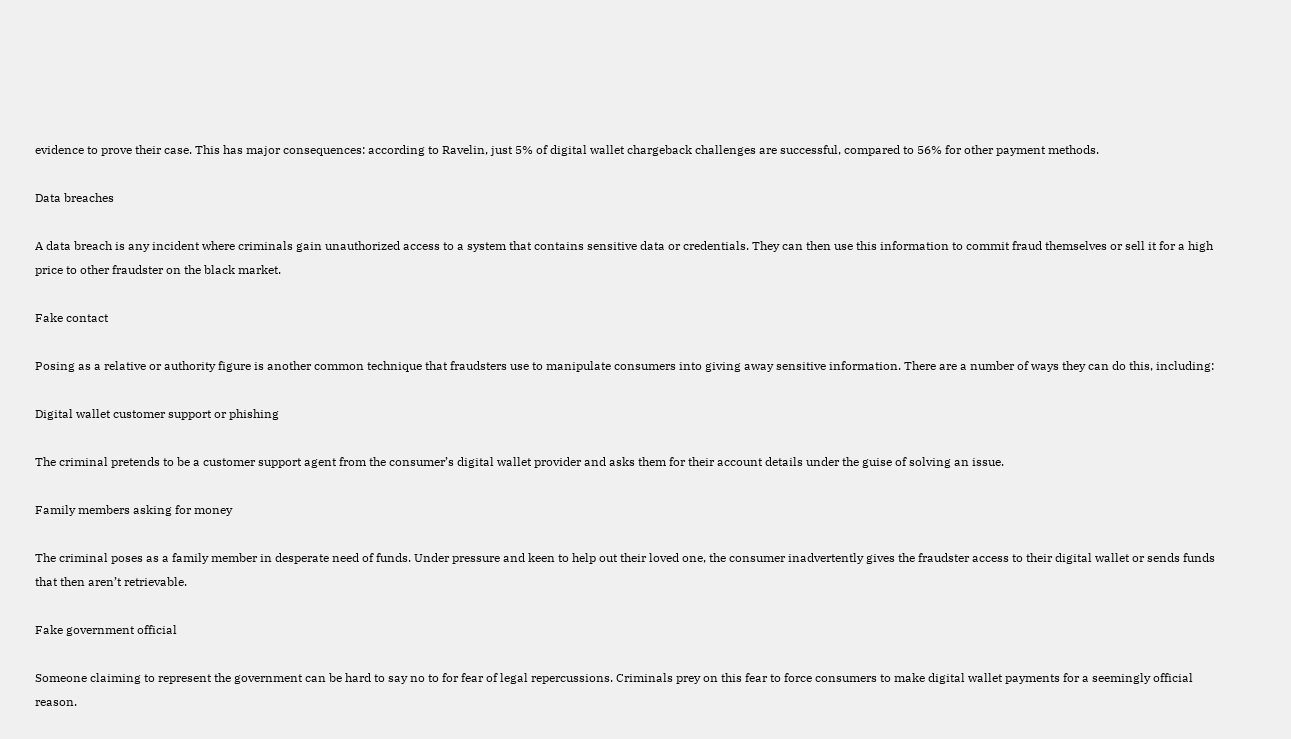evidence to prove their case. This has major consequences: according to Ravelin, just 5% of digital wallet chargeback challenges are successful, compared to 56% for other payment methods.

Data breaches

A data breach is any incident where criminals gain unauthorized access to a system that contains sensitive data or credentials. They can then use this information to commit fraud themselves or sell it for a high price to other fraudster on the black market.

Fake contact

Posing as a relative or authority figure is another common technique that fraudsters use to manipulate consumers into giving away sensitive information. There are a number of ways they can do this, including:

Digital wallet customer support or phishing

The criminal pretends to be a customer support agent from the consumer’s digital wallet provider and asks them for their account details under the guise of solving an issue.

Family members asking for money

The criminal poses as a family member in desperate need of funds. Under pressure and keen to help out their loved one, the consumer inadvertently gives the fraudster access to their digital wallet or sends funds that then aren’t retrievable.

Fake government official

Someone claiming to represent the government can be hard to say no to for fear of legal repercussions. Criminals prey on this fear to force consumers to make digital wallet payments for a seemingly official reason.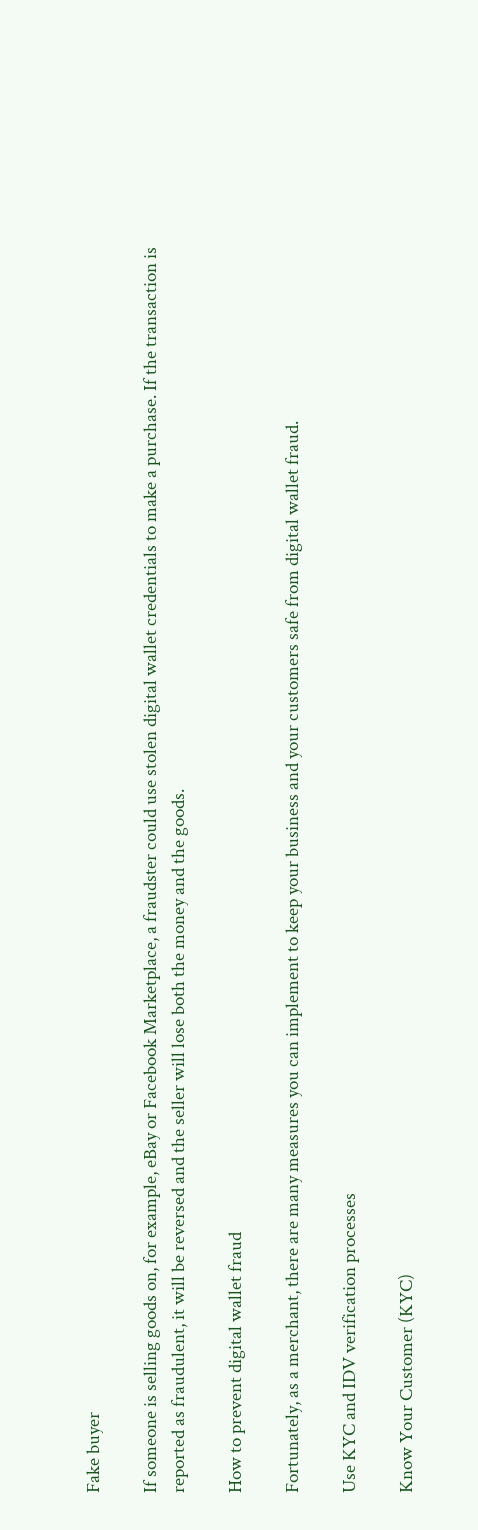Fake buyer

If someone is selling goods on, for example, eBay or Facebook Marketplace, a fraudster could use stolen digital wallet credentials to make a purchase. If the transaction is reported as fraudulent, it will be reversed and the seller will lose both the money and the goods.

How to prevent digital wallet fraud

Fortunately, as a merchant, there are many measures you can implement to keep your business and your customers safe from digital wallet fraud.

Use KYC and IDV verification processes

Know Your Customer (KYC)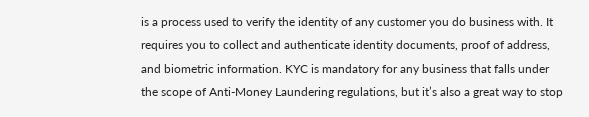is a process used to verify the identity of any customer you do business with. It requires you to collect and authenticate identity documents, proof of address, and biometric information. KYC is mandatory for any business that falls under the scope of Anti-Money Laundering regulations, but it’s also a great way to stop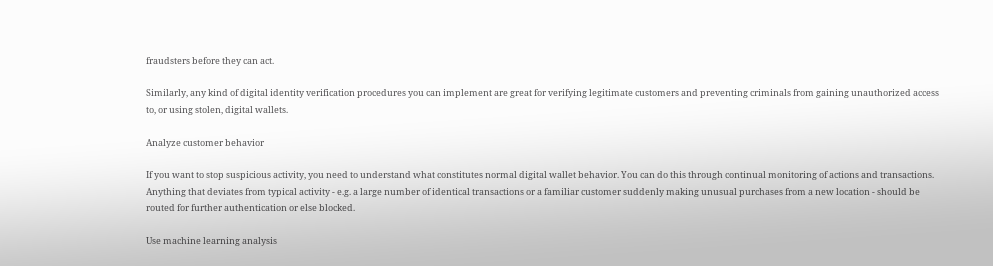fraudsters before they can act.

Similarly, any kind of digital identity verification procedures you can implement are great for verifying legitimate customers and preventing criminals from gaining unauthorized access to, or using stolen, digital wallets.

Analyze customer behavior

If you want to stop suspicious activity, you need to understand what constitutes normal digital wallet behavior. You can do this through continual monitoring of actions and transactions. Anything that deviates from typical activity - e.g. a large number of identical transactions or a familiar customer suddenly making unusual purchases from a new location - should be routed for further authentication or else blocked.

Use machine learning analysis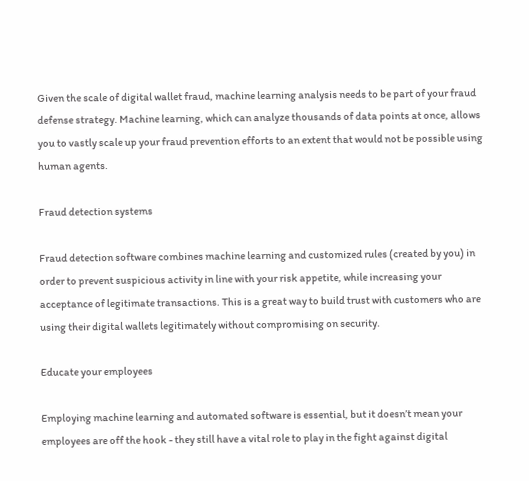Given the scale of digital wallet fraud, machine learning analysis needs to be part of your fraud defense strategy. Machine learning, which can analyze thousands of data points at once, allows you to vastly scale up your fraud prevention efforts to an extent that would not be possible using human agents.

Fraud detection systems

Fraud detection software combines machine learning and customized rules (created by you) in order to prevent suspicious activity in line with your risk appetite, while increasing your acceptance of legitimate transactions. This is a great way to build trust with customers who are using their digital wallets legitimately without compromising on security.

Educate your employees

Employing machine learning and automated software is essential, but it doesn’t mean your employees are off the hook - they still have a vital role to play in the fight against digital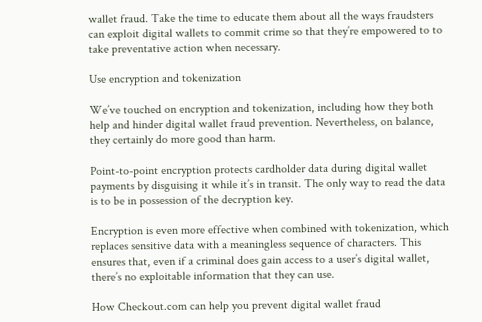wallet fraud. Take the time to educate them about all the ways fraudsters can exploit digital wallets to commit crime so that they’re empowered to to take preventative action when necessary.

Use encryption and tokenization

We’ve touched on encryption and tokenization, including how they both help and hinder digital wallet fraud prevention. Nevertheless, on balance, they certainly do more good than harm.

Point-to-point encryption protects cardholder data during digital wallet payments by disguising it while it’s in transit. The only way to read the data is to be in possession of the decryption key.

Encryption is even more effective when combined with tokenization, which replaces sensitive data with a meaningless sequence of characters. This ensures that, even if a criminal does gain access to a user’s digital wallet, there’s no exploitable information that they can use.

How Checkout.com can help you prevent digital wallet fraud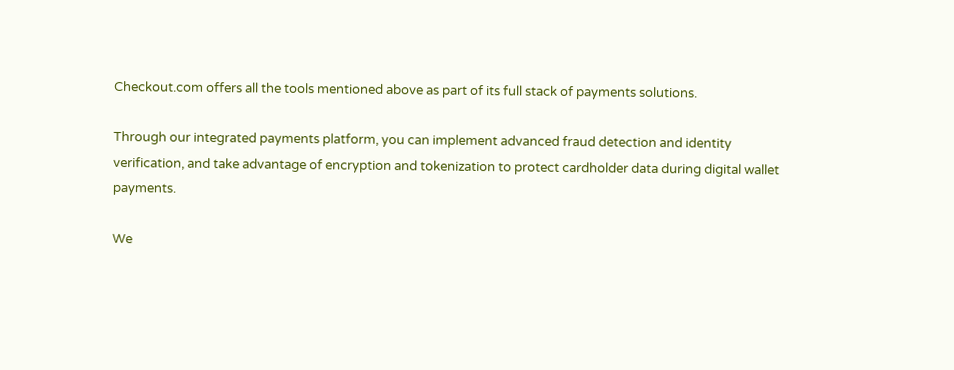Checkout.com offers all the tools mentioned above as part of its full stack of payments solutions.

Through our integrated payments platform, you can implement advanced fraud detection and identity verification, and take advantage of encryption and tokenization to protect cardholder data during digital wallet payments.

We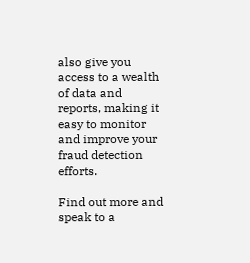also give you access to a wealth of data and reports, making it easy to monitor and improve your fraud detection efforts.

Find out more and speak to a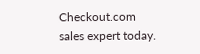Checkout.com sales expert today.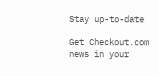Stay up-to-date

Get Checkout.com news in your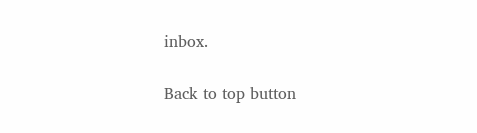inbox.

Back to top button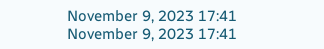November 9, 2023 17:41
November 9, 2023 17:41